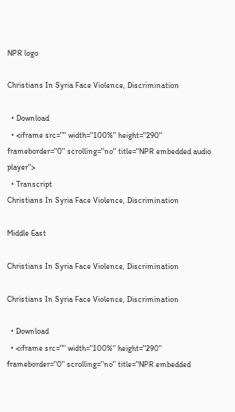NPR logo

Christians In Syria Face Violence, Discrimination

  • Download
  • <iframe src="" width="100%" height="290" frameborder="0" scrolling="no" title="NPR embedded audio player">
  • Transcript
Christians In Syria Face Violence, Discrimination

Middle East

Christians In Syria Face Violence, Discrimination

Christians In Syria Face Violence, Discrimination

  • Download
  • <iframe src="" width="100%" height="290" frameborder="0" scrolling="no" title="NPR embedded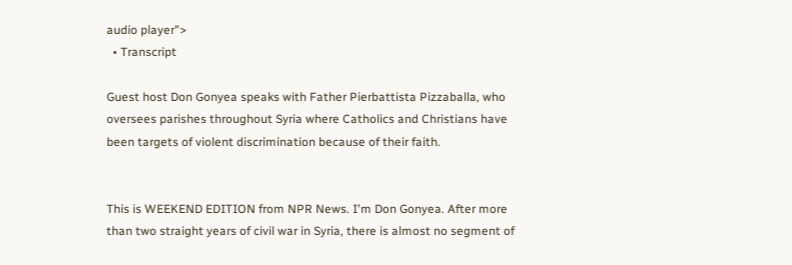audio player">
  • Transcript

Guest host Don Gonyea speaks with Father Pierbattista Pizzaballa, who oversees parishes throughout Syria where Catholics and Christians have been targets of violent discrimination because of their faith.


This is WEEKEND EDITION from NPR News. I'm Don Gonyea. After more than two straight years of civil war in Syria, there is almost no segment of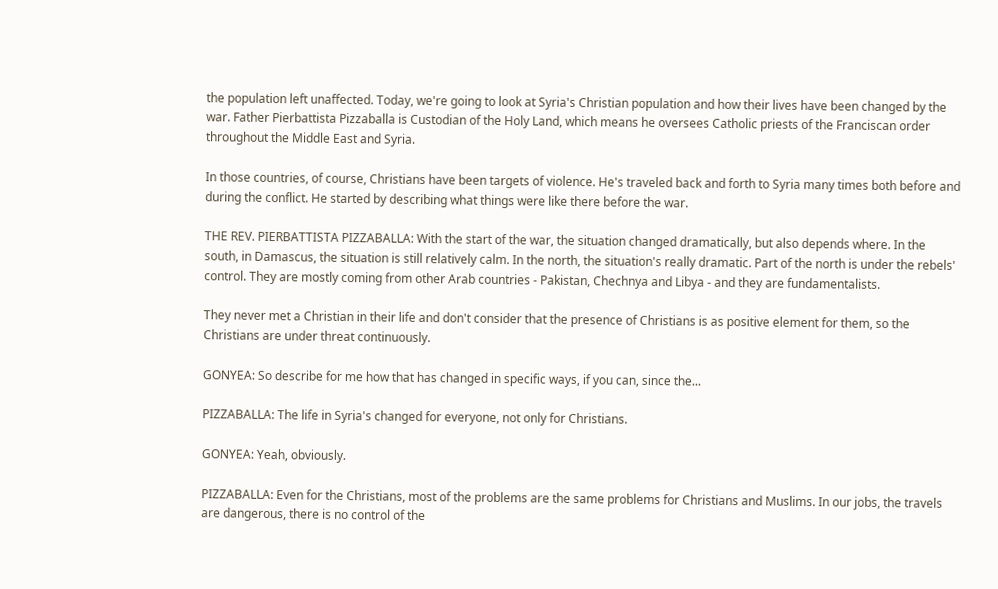the population left unaffected. Today, we're going to look at Syria's Christian population and how their lives have been changed by the war. Father Pierbattista Pizzaballa is Custodian of the Holy Land, which means he oversees Catholic priests of the Franciscan order throughout the Middle East and Syria.

In those countries, of course, Christians have been targets of violence. He's traveled back and forth to Syria many times both before and during the conflict. He started by describing what things were like there before the war.

THE REV. PIERBATTISTA PIZZABALLA: With the start of the war, the situation changed dramatically, but also depends where. In the south, in Damascus, the situation is still relatively calm. In the north, the situation's really dramatic. Part of the north is under the rebels' control. They are mostly coming from other Arab countries - Pakistan, Chechnya and Libya - and they are fundamentalists.

They never met a Christian in their life and don't consider that the presence of Christians is as positive element for them, so the Christians are under threat continuously.

GONYEA: So describe for me how that has changed in specific ways, if you can, since the...

PIZZABALLA: The life in Syria's changed for everyone, not only for Christians.

GONYEA: Yeah, obviously.

PIZZABALLA: Even for the Christians, most of the problems are the same problems for Christians and Muslims. In our jobs, the travels are dangerous, there is no control of the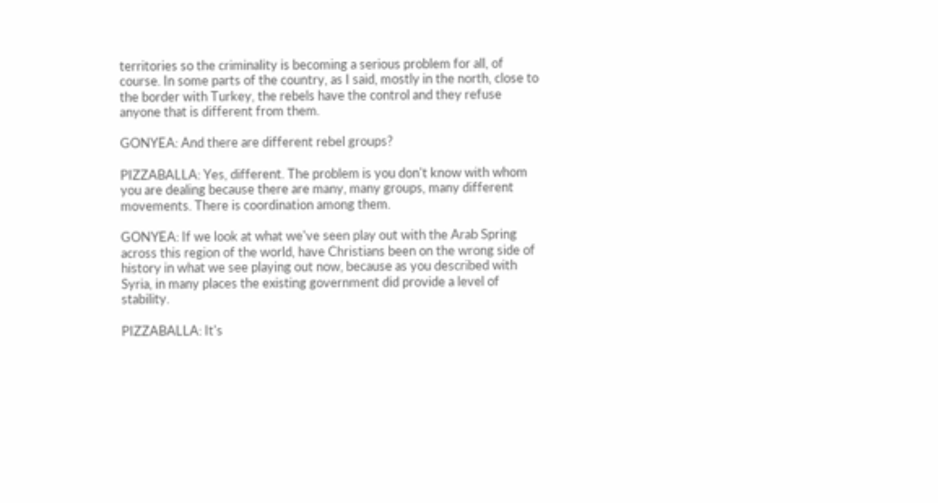territories so the criminality is becoming a serious problem for all, of course. In some parts of the country, as I said, mostly in the north, close to the border with Turkey, the rebels have the control and they refuse anyone that is different from them.

GONYEA: And there are different rebel groups?

PIZZABALLA: Yes, different. The problem is you don't know with whom you are dealing because there are many, many groups, many different movements. There is coordination among them.

GONYEA: If we look at what we've seen play out with the Arab Spring across this region of the world, have Christians been on the wrong side of history in what we see playing out now, because as you described with Syria, in many places the existing government did provide a level of stability.

PIZZABALLA: It's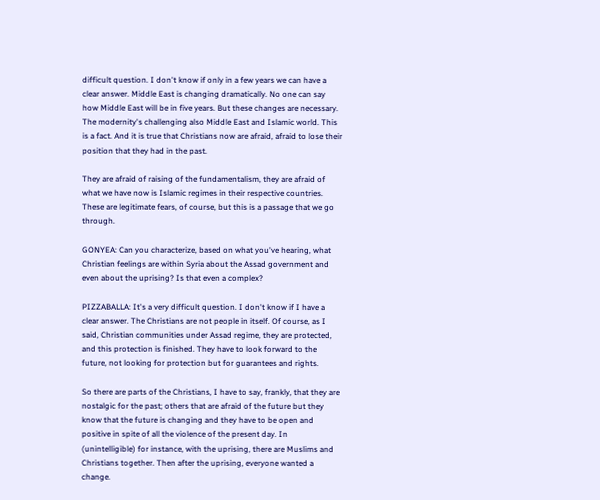difficult question. I don't know if only in a few years we can have a clear answer. Middle East is changing dramatically. No one can say how Middle East will be in five years. But these changes are necessary. The modernity's challenging also Middle East and Islamic world. This is a fact. And it is true that Christians now are afraid, afraid to lose their position that they had in the past.

They are afraid of raising of the fundamentalism, they are afraid of what we have now is Islamic regimes in their respective countries. These are legitimate fears, of course, but this is a passage that we go through.

GONYEA: Can you characterize, based on what you've hearing, what Christian feelings are within Syria about the Assad government and even about the uprising? Is that even a complex?

PIZZABALLA: It's a very difficult question. I don't know if I have a clear answer. The Christians are not people in itself. Of course, as I said, Christian communities under Assad regime, they are protected, and this protection is finished. They have to look forward to the future, not looking for protection but for guarantees and rights.

So there are parts of the Christians, I have to say, frankly, that they are nostalgic for the past; others that are afraid of the future but they know that the future is changing and they have to be open and positive in spite of all the violence of the present day. In (unintelligible) for instance, with the uprising, there are Muslims and Christians together. Then after the uprising, everyone wanted a change.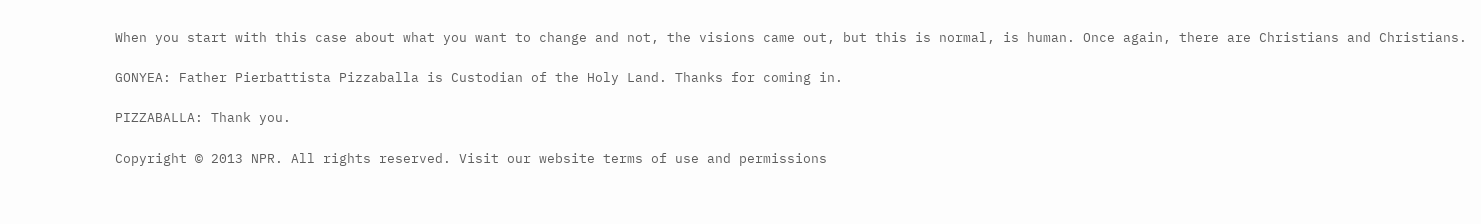When you start with this case about what you want to change and not, the visions came out, but this is normal, is human. Once again, there are Christians and Christians.

GONYEA: Father Pierbattista Pizzaballa is Custodian of the Holy Land. Thanks for coming in.

PIZZABALLA: Thank you.

Copyright © 2013 NPR. All rights reserved. Visit our website terms of use and permissions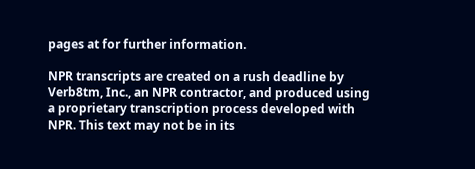pages at for further information.

NPR transcripts are created on a rush deadline by Verb8tm, Inc., an NPR contractor, and produced using a proprietary transcription process developed with NPR. This text may not be in its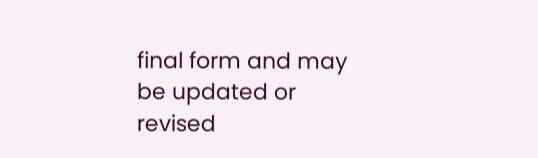final form and may be updated or revised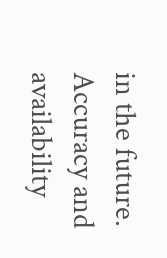in the future. Accuracy and availability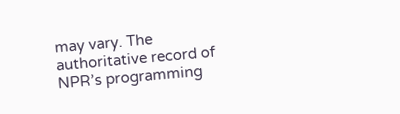may vary. The authoritative record of NPR’s programming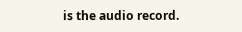is the audio record.